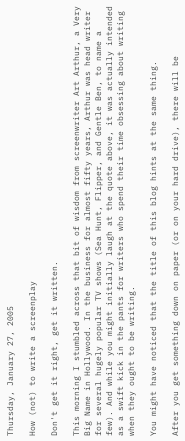Thursday, January 27, 2005

How (not) to write a screenplay

Don't get it right, get it written.

This morning I stumbled across that bit of wisdom from screenwriter Art Arthur, a Very Big Name in Hollywood. In the business for almost fifty years, Arthur was head writer for several hugely popular TV shows (Sea Hunt, Flipper, and Gentle Ben, to name a few). And while you might initially laugh at the quote above, it was actually intended as a swift kick in the pants for writers who spend their time obsessing about writing when they ought to be writing.

You might have noticed that the title of this blog hints at the same thing.

After you get something down on paper (or on your hard drive), there will be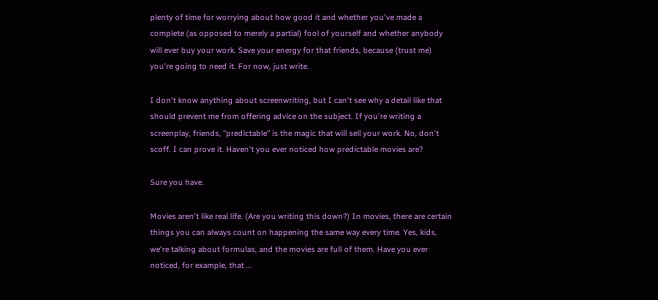plenty of time for worrying about how good it and whether you've made a complete (as opposed to merely a partial) fool of yourself and whether anybody will ever buy your work. Save your energy for that friends, because (trust me) you're going to need it. For now, just write.

I don't know anything about screenwriting, but I can't see why a detail like that should prevent me from offering advice on the subject. If you're writing a screenplay, friends, "predictable" is the magic that will sell your work. No, don't scoff. I can prove it. Haven't you ever noticed how predictable movies are?

Sure you have.

Movies aren't like real life. (Are you writing this down?) In movies, there are certain things you can always count on happening the same way every time. Yes, kids, we're talking about formulas, and the movies are full of them. Have you ever noticed, for example, that ...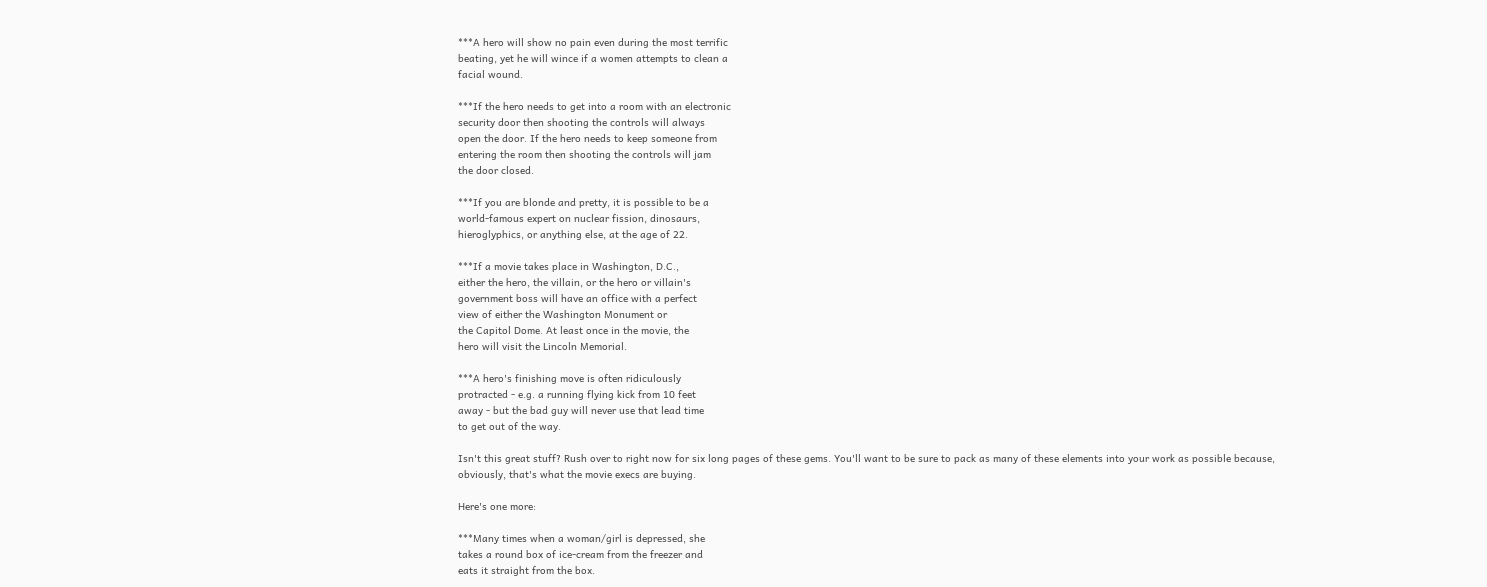***A hero will show no pain even during the most terrific
beating, yet he will wince if a women attempts to clean a
facial wound.

***If the hero needs to get into a room with an electronic
security door then shooting the controls will always
open the door. If the hero needs to keep someone from
entering the room then shooting the controls will jam
the door closed.

***If you are blonde and pretty, it is possible to be a
world-famous expert on nuclear fission, dinosaurs,
hieroglyphics, or anything else, at the age of 22.

***If a movie takes place in Washington, D.C.,
either the hero, the villain, or the hero or villain's
government boss will have an office with a perfect
view of either the Washington Monument or
the Capitol Dome. At least once in the movie, the
hero will visit the Lincoln Memorial.

***A hero's finishing move is often ridiculously
protracted - e.g. a running flying kick from 10 feet
away - but the bad guy will never use that lead time
to get out of the way.

Isn't this great stuff? Rush over to right now for six long pages of these gems. You'll want to be sure to pack as many of these elements into your work as possible because, obviously, that's what the movie execs are buying.

Here's one more:

***Many times when a woman/girl is depressed, she
takes a round box of ice-cream from the freezer and
eats it straight from the box.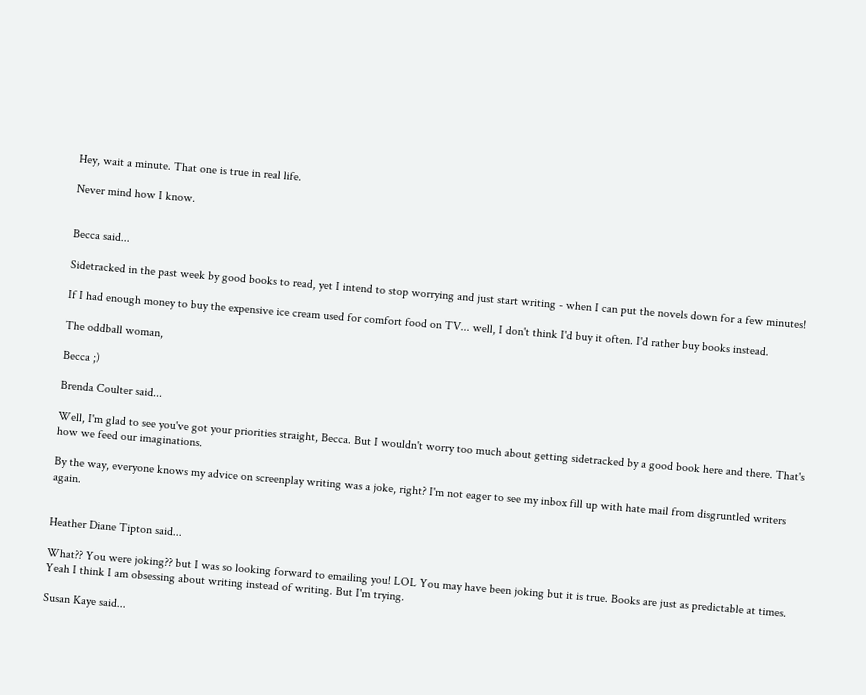Hey, wait a minute. That one is true in real life.

Never mind how I know.


Becca said...

Sidetracked in the past week by good books to read, yet I intend to stop worrying and just start writing - when I can put the novels down for a few minutes!

If I had enough money to buy the expensive ice cream used for comfort food on TV... well, I don't think I'd buy it often. I'd rather buy books instead.

The oddball woman,

Becca ;)

Brenda Coulter said...

Well, I'm glad to see you've got your priorities straight, Becca. But I wouldn't worry too much about getting sidetracked by a good book here and there. That's how we feed our imaginations.

By the way, everyone knows my advice on screenplay writing was a joke, right? I'm not eager to see my inbox fill up with hate mail from disgruntled writers again.


Heather Diane Tipton said...

What?? You were joking?? but I was so looking forward to emailing you! LOL You may have been joking but it is true. Books are just as predictable at times. Yeah I think I am obsessing about writing instead of writing. But I'm trying.

Susan Kaye said...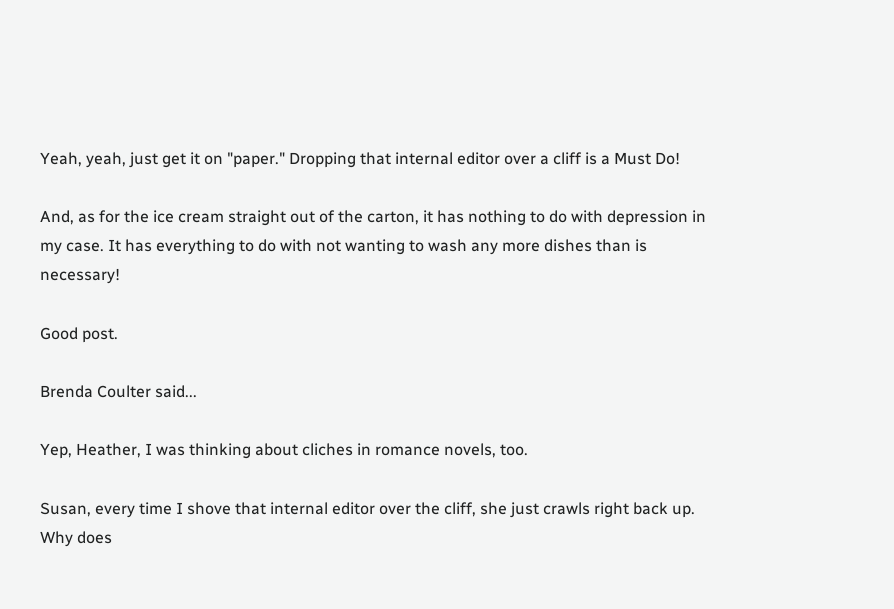Yeah, yeah, just get it on "paper." Dropping that internal editor over a cliff is a Must Do!

And, as for the ice cream straight out of the carton, it has nothing to do with depression in my case. It has everything to do with not wanting to wash any more dishes than is necessary!

Good post.

Brenda Coulter said...

Yep, Heather, I was thinking about cliches in romance novels, too.

Susan, every time I shove that internal editor over the cliff, she just crawls right back up. Why does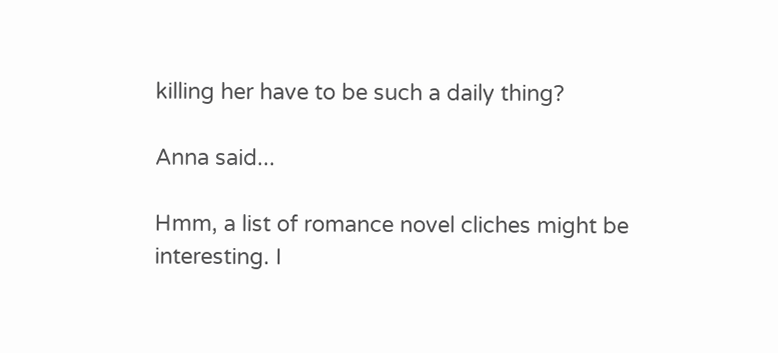killing her have to be such a daily thing?

Anna said...

Hmm, a list of romance novel cliches might be interesting. I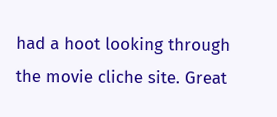had a hoot looking through the movie cliche site. Great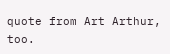quote from Art Arthur, too.